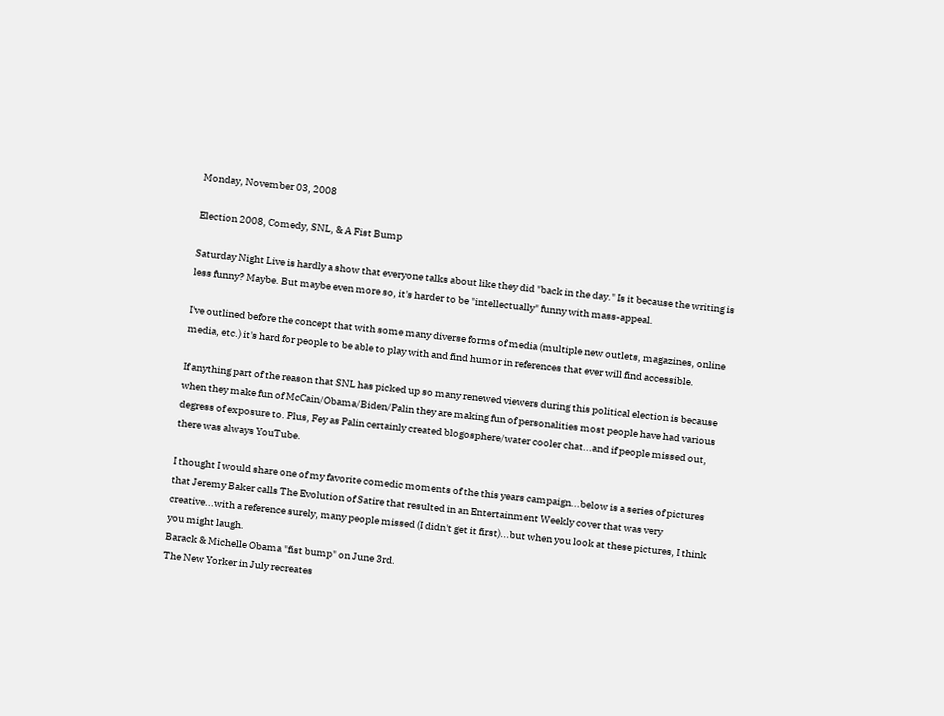Monday, November 03, 2008

Election 2008, Comedy, SNL, & A Fist Bump

Saturday Night Live is hardly a show that everyone talks about like they did "back in the day." Is it because the writing is less funny? Maybe. But maybe even more so, it's harder to be "intellectually" funny with mass-appeal.

I've outlined before the concept that with some many diverse forms of media (multiple new outlets, magazines, online media, etc.) it's hard for people to be able to play with and find humor in references that ever will find accessible.

If anything part of the reason that SNL has picked up so many renewed viewers during this political election is because when they make fun of McCain/Obama/Biden/Palin they are making fun of personalities most people have had various degress of exposure to. Plus, Fey as Palin certainly created blogosphere/water cooler chat...and if people missed out, there was always YouTube.

I thought I would share one of my favorite comedic moments of the this years campaign...below is a series of pictures that Jeremy Baker calls The Evolution of Satire that resulted in an Entertainment Weekly cover that was very creative...with a reference surely, many people missed (I didn't get it first)...but when you look at these pictures, I think you might laugh.
Barack & Michelle Obama "fist bump" on June 3rd.
The New Yorker in July recreates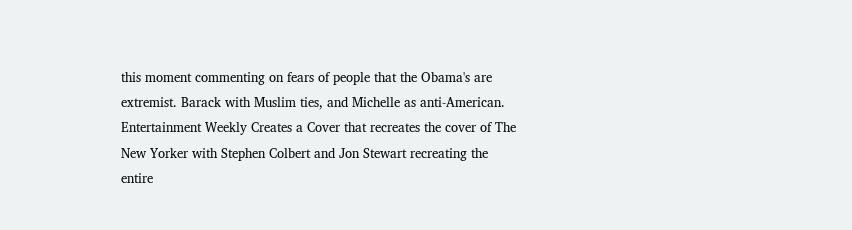this moment commenting on fears of people that the Obama's are extremist. Barack with Muslim ties, and Michelle as anti-American. Entertainment Weekly Creates a Cover that recreates the cover of The New Yorker with Stephen Colbert and Jon Stewart recreating the entire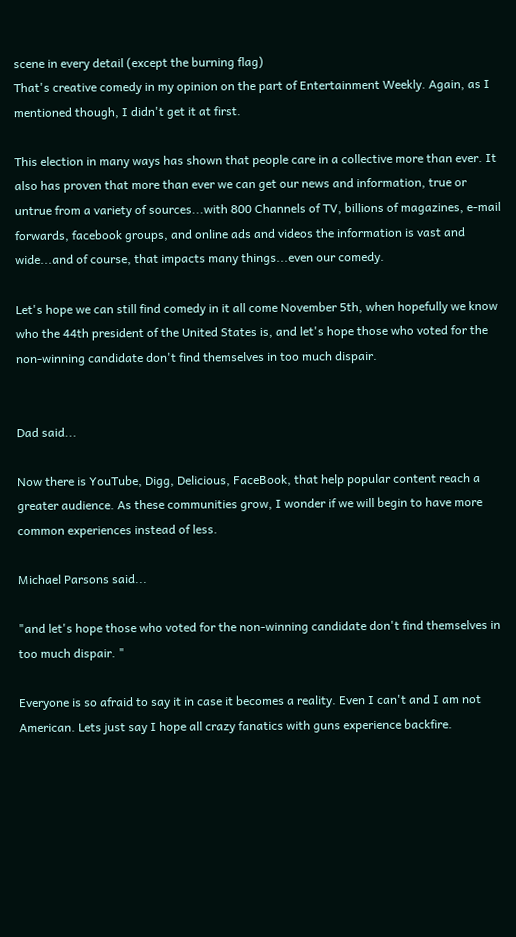scene in every detail (except the burning flag)
That's creative comedy in my opinion on the part of Entertainment Weekly. Again, as I mentioned though, I didn't get it at first.

This election in many ways has shown that people care in a collective more than ever. It also has proven that more than ever we can get our news and information, true or untrue from a variety of sources...with 800 Channels of TV, billions of magazines, e-mail forwards, facebook groups, and online ads and videos the information is vast and wide...and of course, that impacts many things...even our comedy.

Let's hope we can still find comedy in it all come November 5th, when hopefully we know who the 44th president of the United States is, and let's hope those who voted for the non-winning candidate don't find themselves in too much dispair.


Dad said...

Now there is YouTube, Digg, Delicious, FaceBook, that help popular content reach a greater audience. As these communities grow, I wonder if we will begin to have more common experiences instead of less.

Michael Parsons said...

"and let's hope those who voted for the non-winning candidate don't find themselves in too much dispair. "

Everyone is so afraid to say it in case it becomes a reality. Even I can't and I am not American. Lets just say I hope all crazy fanatics with guns experience backfire.